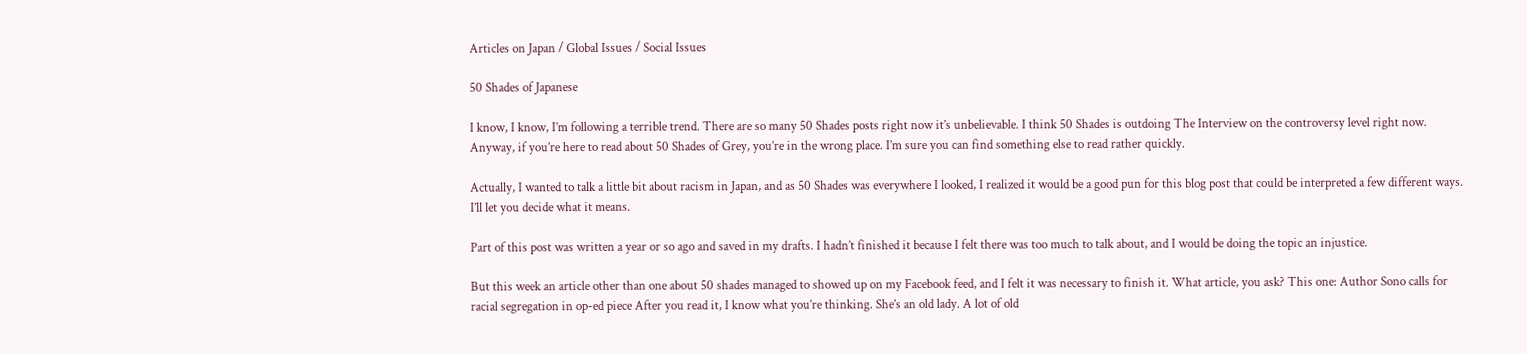Articles on Japan / Global Issues / Social Issues

50 Shades of Japanese

I know, I know, I’m following a terrible trend. There are so many 50 Shades posts right now it’s unbelievable. I think 50 Shades is outdoing The Interview on the controversy level right now. Anyway, if you’re here to read about 50 Shades of Grey, you’re in the wrong place. I’m sure you can find something else to read rather quickly.

Actually, I wanted to talk a little bit about racism in Japan, and as 50 Shades was everywhere I looked, I realized it would be a good pun for this blog post that could be interpreted a few different ways. I’ll let you decide what it means.

Part of this post was written a year or so ago and saved in my drafts. I hadn’t finished it because I felt there was too much to talk about, and I would be doing the topic an injustice.

But this week an article other than one about 50 shades managed to showed up on my Facebook feed, and I felt it was necessary to finish it. What article, you ask? This one: Author Sono calls for racial segregation in op-ed piece After you read it, I know what you’re thinking. She’s an old lady. A lot of old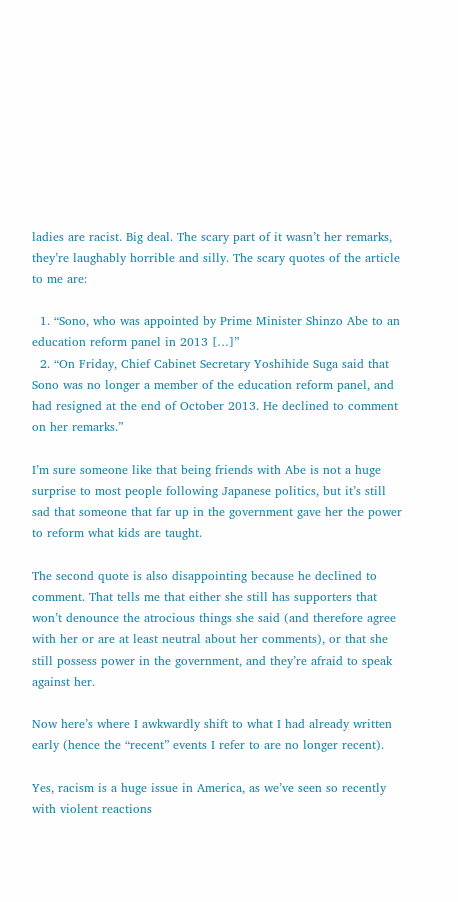ladies are racist. Big deal. The scary part of it wasn’t her remarks, they’re laughably horrible and silly. The scary quotes of the article to me are:

  1. “Sono, who was appointed by Prime Minister Shinzo Abe to an education reform panel in 2013 […]”
  2. “On Friday, Chief Cabinet Secretary Yoshihide Suga said that Sono was no longer a member of the education reform panel, and had resigned at the end of October 2013. He declined to comment on her remarks.”

I’m sure someone like that being friends with Abe is not a huge surprise to most people following Japanese politics, but it’s still sad that someone that far up in the government gave her the power to reform what kids are taught.

The second quote is also disappointing because he declined to comment. That tells me that either she still has supporters that won’t denounce the atrocious things she said (and therefore agree with her or are at least neutral about her comments), or that she still possess power in the government, and they’re afraid to speak against her.

Now here’s where I awkwardly shift to what I had already written early (hence the “recent” events I refer to are no longer recent).

Yes, racism is a huge issue in America, as we’ve seen so recently with violent reactions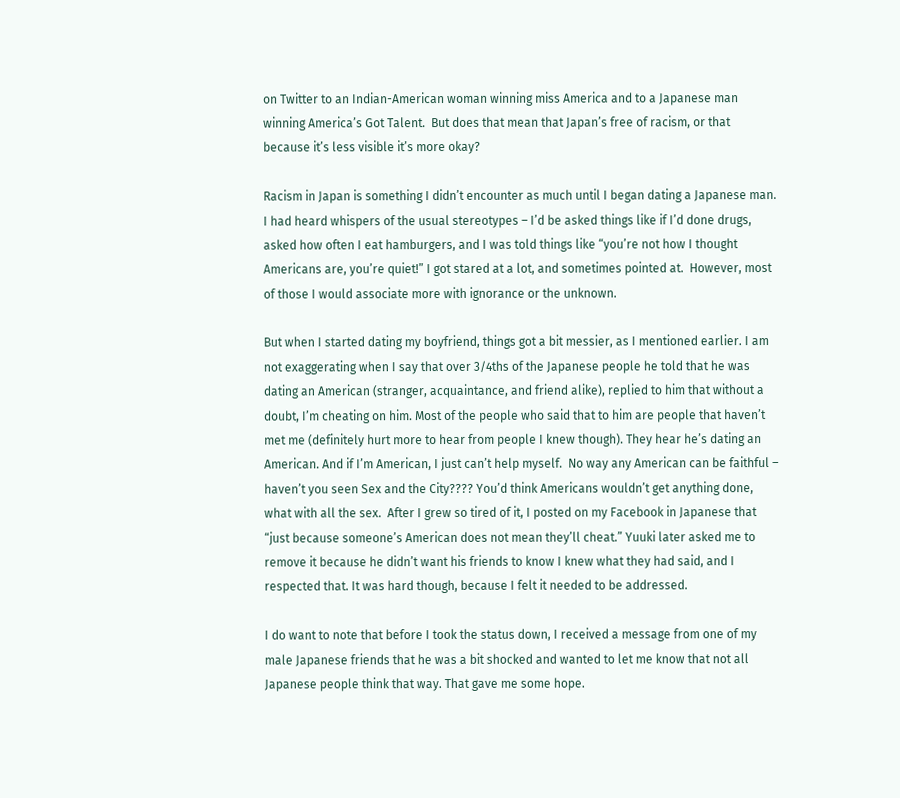on Twitter to an Indian-American woman winning miss America and to a Japanese man winning America’s Got Talent.  But does that mean that Japan’s free of racism, or that because it’s less visible it’s more okay?

Racism in Japan is something I didn’t encounter as much until I began dating a Japanese man.  I had heard whispers of the usual stereotypes – I’d be asked things like if I’d done drugs, asked how often I eat hamburgers, and I was told things like “you’re not how I thought Americans are, you’re quiet!” I got stared at a lot, and sometimes pointed at.  However, most of those I would associate more with ignorance or the unknown.

But when I started dating my boyfriend, things got a bit messier, as I mentioned earlier. I am not exaggerating when I say that over 3/4ths of the Japanese people he told that he was dating an American (stranger, acquaintance, and friend alike), replied to him that without a doubt, I’m cheating on him. Most of the people who said that to him are people that haven’t met me (definitely hurt more to hear from people I knew though). They hear he’s dating an American. And if I’m American, I just can’t help myself.  No way any American can be faithful – haven’t you seen Sex and the City???? You’d think Americans wouldn’t get anything done, what with all the sex.  After I grew so tired of it, I posted on my Facebook in Japanese that “just because someone’s American does not mean they’ll cheat.” Yuuki later asked me to remove it because he didn’t want his friends to know I knew what they had said, and I respected that. It was hard though, because I felt it needed to be addressed.

I do want to note that before I took the status down, I received a message from one of my male Japanese friends that he was a bit shocked and wanted to let me know that not all Japanese people think that way. That gave me some hope.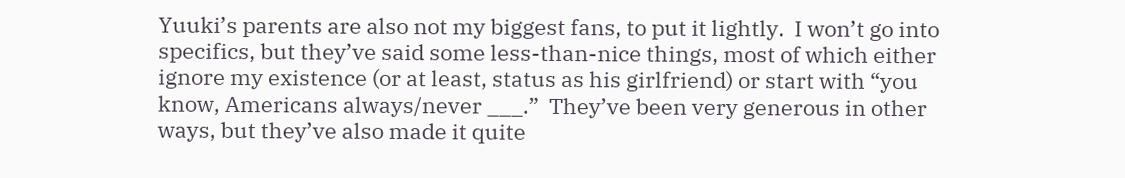Yuuki’s parents are also not my biggest fans, to put it lightly.  I won’t go into specifics, but they’ve said some less-than-nice things, most of which either ignore my existence (or at least, status as his girlfriend) or start with “you know, Americans always/never ___.”  They’ve been very generous in other ways, but they’ve also made it quite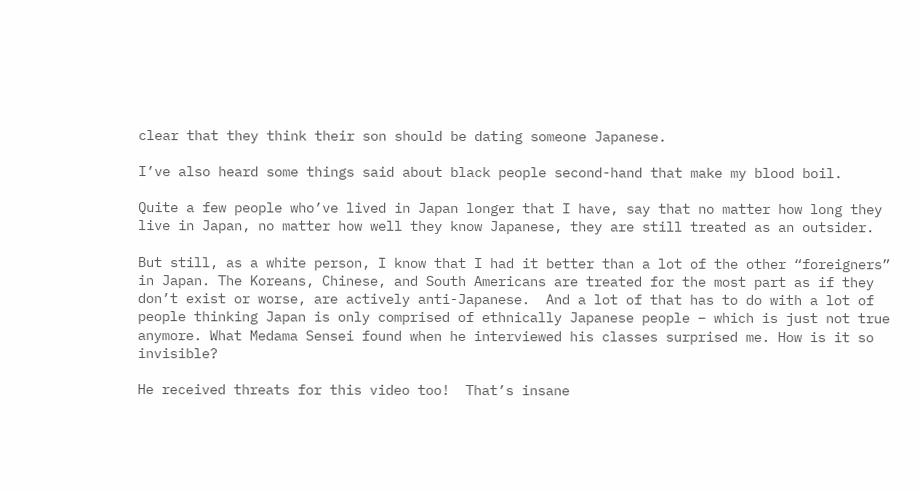clear that they think their son should be dating someone Japanese.

I’ve also heard some things said about black people second-hand that make my blood boil.

Quite a few people who’ve lived in Japan longer that I have, say that no matter how long they live in Japan, no matter how well they know Japanese, they are still treated as an outsider.

But still, as a white person, I know that I had it better than a lot of the other “foreigners” in Japan. The Koreans, Chinese, and South Americans are treated for the most part as if they don’t exist or worse, are actively anti-Japanese.  And a lot of that has to do with a lot of people thinking Japan is only comprised of ethnically Japanese people – which is just not true anymore. What Medama Sensei found when he interviewed his classes surprised me. How is it so invisible?

He received threats for this video too!  That’s insane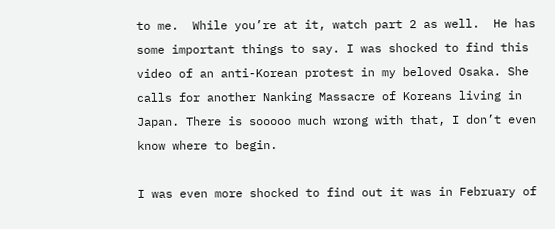to me.  While you’re at it, watch part 2 as well.  He has some important things to say. I was shocked to find this video of an anti-Korean protest in my beloved Osaka. She calls for another Nanking Massacre of Koreans living in Japan. There is sooooo much wrong with that, I don’t even know where to begin.

I was even more shocked to find out it was in February of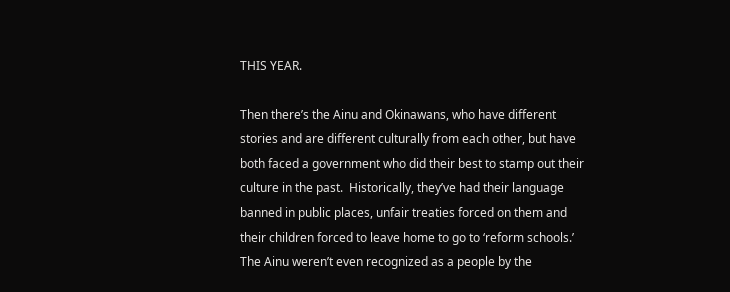THIS YEAR.

Then there’s the Ainu and Okinawans, who have different stories and are different culturally from each other, but have both faced a government who did their best to stamp out their culture in the past.  Historically, they’ve had their language banned in public places, unfair treaties forced on them and their children forced to leave home to go to ‘reform schools.’  The Ainu weren’t even recognized as a people by the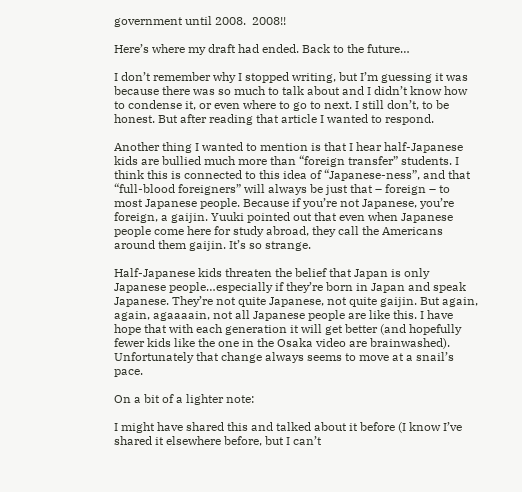government until 2008.  2008!!

Here’s where my draft had ended. Back to the future…

I don’t remember why I stopped writing, but I’m guessing it was because there was so much to talk about and I didn’t know how to condense it, or even where to go to next. I still don’t, to be honest. But after reading that article I wanted to respond.

Another thing I wanted to mention is that I hear half-Japanese kids are bullied much more than “foreign transfer” students. I think this is connected to this idea of “Japanese-ness”, and that “full-blood foreigners” will always be just that – foreign – to most Japanese people. Because if you’re not Japanese, you’re foreign, a gaijin. Yuuki pointed out that even when Japanese people come here for study abroad, they call the Americans around them gaijin. It’s so strange.

Half-Japanese kids threaten the belief that Japan is only Japanese people…especially if they’re born in Japan and speak Japanese. They’re not quite Japanese, not quite gaijin. But again, again, agaaaain, not all Japanese people are like this. I have hope that with each generation it will get better (and hopefully fewer kids like the one in the Osaka video are brainwashed). Unfortunately that change always seems to move at a snail’s pace.

On a bit of a lighter note:

I might have shared this and talked about it before (I know I’ve shared it elsewhere before, but I can’t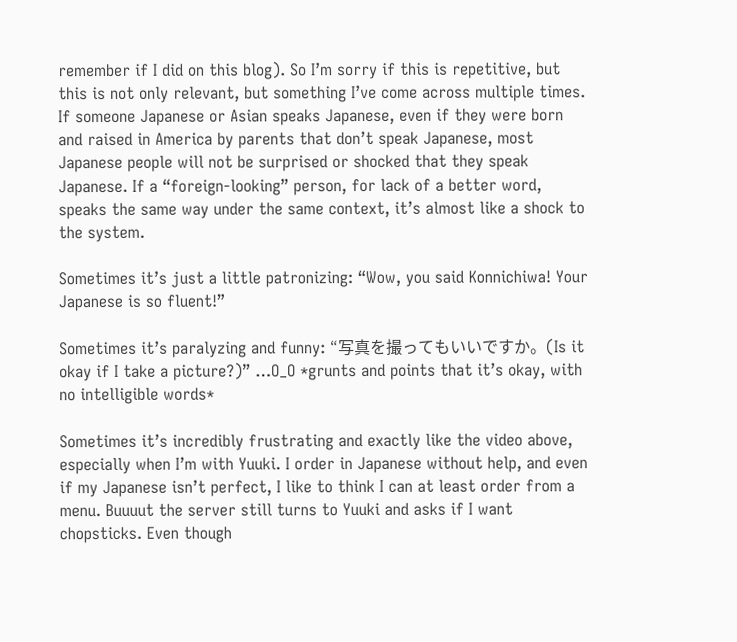remember if I did on this blog). So I’m sorry if this is repetitive, but this is not only relevant, but something I’ve come across multiple times. If someone Japanese or Asian speaks Japanese, even if they were born and raised in America by parents that don’t speak Japanese, most Japanese people will not be surprised or shocked that they speak Japanese. If a “foreign-looking” person, for lack of a better word, speaks the same way under the same context, it’s almost like a shock to the system.

Sometimes it’s just a little patronizing: “Wow, you said Konnichiwa! Your Japanese is so fluent!”

Sometimes it’s paralyzing and funny: “写真を撮ってもいいですか。(Is it okay if I take a picture?)” …O_O *grunts and points that it’s okay, with no intelligible words*

Sometimes it’s incredibly frustrating and exactly like the video above, especially when I’m with Yuuki. I order in Japanese without help, and even if my Japanese isn’t perfect, I like to think I can at least order from a menu. Buuuut the server still turns to Yuuki and asks if I want chopsticks. Even though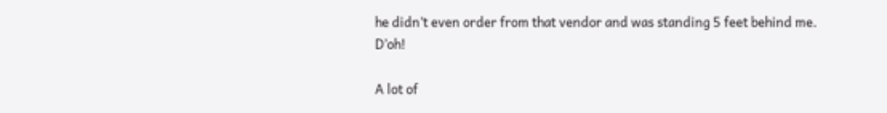he didn’t even order from that vendor and was standing 5 feet behind me. D’oh!

A lot of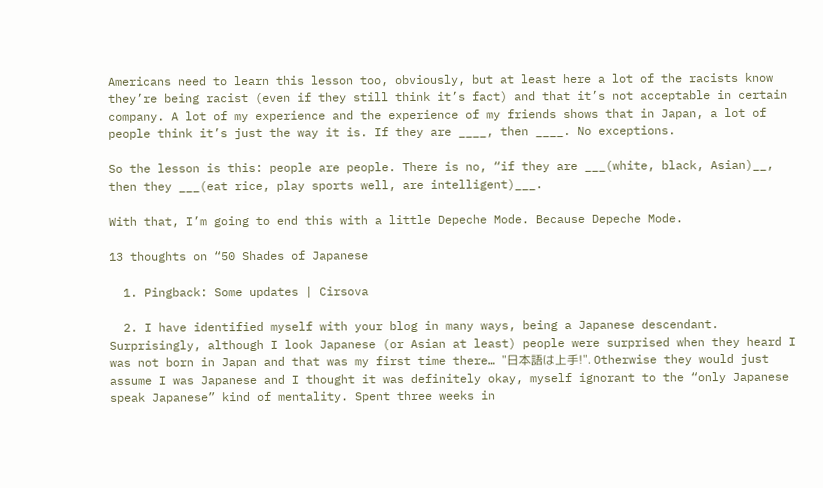Americans need to learn this lesson too, obviously, but at least here a lot of the racists know they’re being racist (even if they still think it’s fact) and that it’s not acceptable in certain company. A lot of my experience and the experience of my friends shows that in Japan, a lot of people think it’s just the way it is. If they are ____, then ____. No exceptions.

So the lesson is this: people are people. There is no, “if they are ___(white, black, Asian)__, then they ___(eat rice, play sports well, are intelligent)___.

With that, I’m going to end this with a little Depeche Mode. Because Depeche Mode.

13 thoughts on “50 Shades of Japanese

  1. Pingback: Some updates | Cirsova

  2. I have identified myself with your blog in many ways, being a Japanese descendant. Surprisingly, although I look Japanese (or Asian at least) people were surprised when they heard I was not born in Japan and that was my first time there… "日本語は上手!". Otherwise they would just assume I was Japanese and I thought it was definitely okay, myself ignorant to the “only Japanese speak Japanese” kind of mentality. Spent three weeks in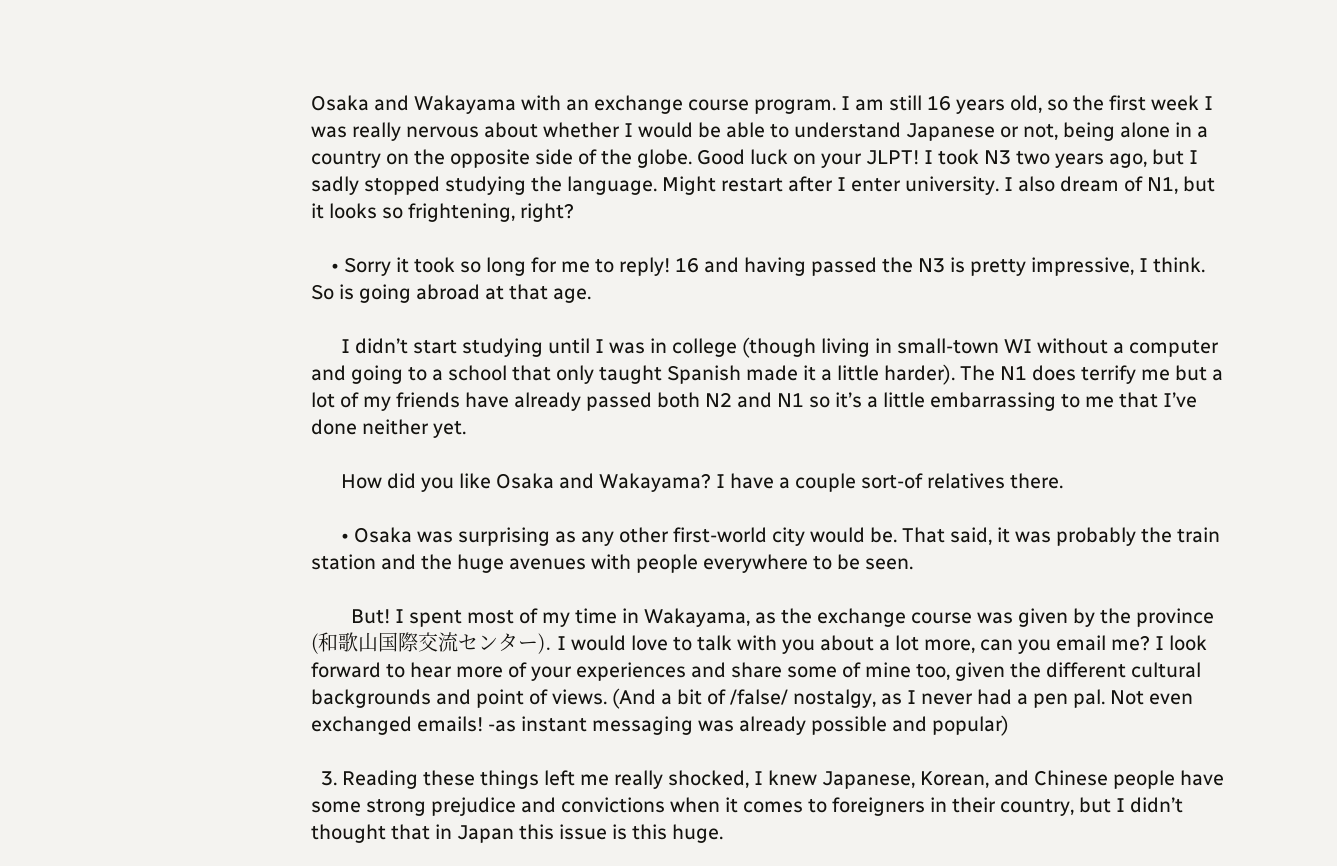Osaka and Wakayama with an exchange course program. I am still 16 years old, so the first week I was really nervous about whether I would be able to understand Japanese or not, being alone in a country on the opposite side of the globe. Good luck on your JLPT! I took N3 two years ago, but I sadly stopped studying the language. Might restart after I enter university. I also dream of N1, but it looks so frightening, right?

    • Sorry it took so long for me to reply! 16 and having passed the N3 is pretty impressive, I think. So is going abroad at that age.

      I didn’t start studying until I was in college (though living in small-town WI without a computer and going to a school that only taught Spanish made it a little harder). The N1 does terrify me but a lot of my friends have already passed both N2 and N1 so it’s a little embarrassing to me that I’ve done neither yet.

      How did you like Osaka and Wakayama? I have a couple sort-of relatives there.

      • Osaka was surprising as any other first-world city would be. That said, it was probably the train station and the huge avenues with people everywhere to be seen.

        But! I spent most of my time in Wakayama, as the exchange course was given by the province (和歌山国際交流センター). I would love to talk with you about a lot more, can you email me? I look forward to hear more of your experiences and share some of mine too, given the different cultural backgrounds and point of views. (And a bit of /false/ nostalgy, as I never had a pen pal. Not even exchanged emails! -as instant messaging was already possible and popular)

  3. Reading these things left me really shocked, I knew Japanese, Korean, and Chinese people have some strong prejudice and convictions when it comes to foreigners in their country, but I didn’t thought that in Japan this issue is this huge.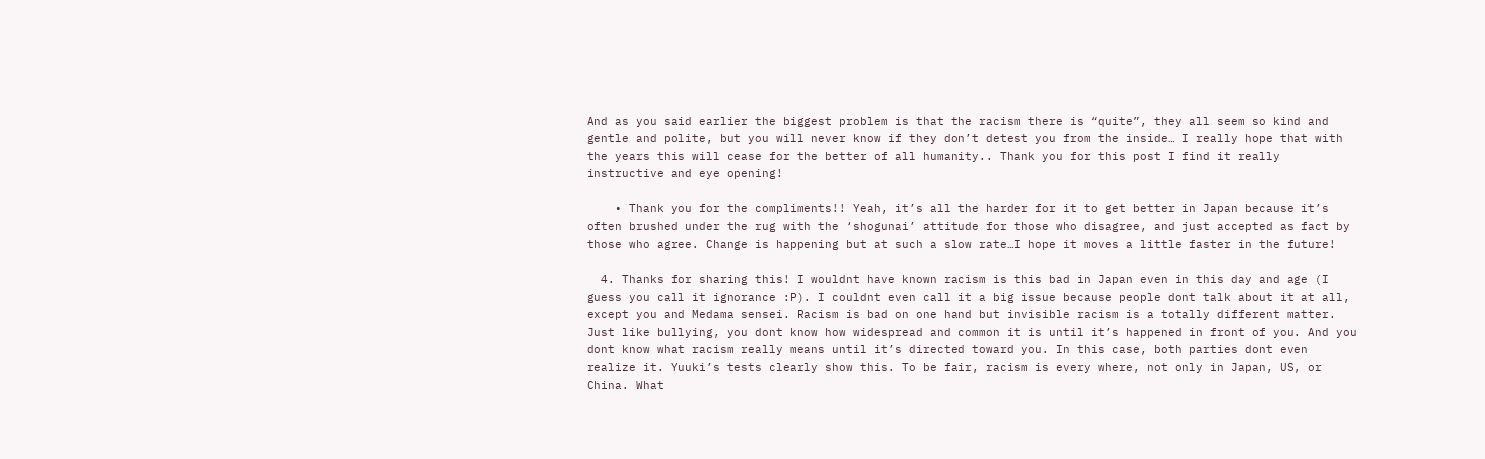And as you said earlier the biggest problem is that the racism there is “quite”, they all seem so kind and gentle and polite, but you will never know if they don’t detest you from the inside… I really hope that with the years this will cease for the better of all humanity.. Thank you for this post I find it really instructive and eye opening!

    • Thank you for the compliments!! Yeah, it’s all the harder for it to get better in Japan because it’s often brushed under the rug with the ‘shogunai’ attitude for those who disagree, and just accepted as fact by those who agree. Change is happening but at such a slow rate…I hope it moves a little faster in the future!

  4. Thanks for sharing this! I wouldnt have known racism is this bad in Japan even in this day and age (I guess you call it ignorance :P). I couldnt even call it a big issue because people dont talk about it at all, except you and Medama sensei. Racism is bad on one hand but invisible racism is a totally different matter. Just like bullying, you dont know how widespread and common it is until it’s happened in front of you. And you dont know what racism really means until it’s directed toward you. In this case, both parties dont even realize it. Yuuki’s tests clearly show this. To be fair, racism is every where, not only in Japan, US, or China. What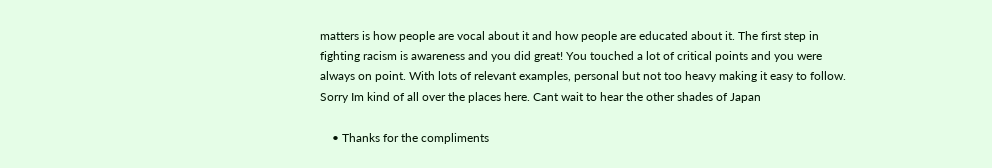matters is how people are vocal about it and how people are educated about it. The first step in fighting racism is awareness and you did great! You touched a lot of critical points and you were always on point. With lots of relevant examples, personal but not too heavy making it easy to follow. Sorry Im kind of all over the places here. Cant wait to hear the other shades of Japan

    • Thanks for the compliments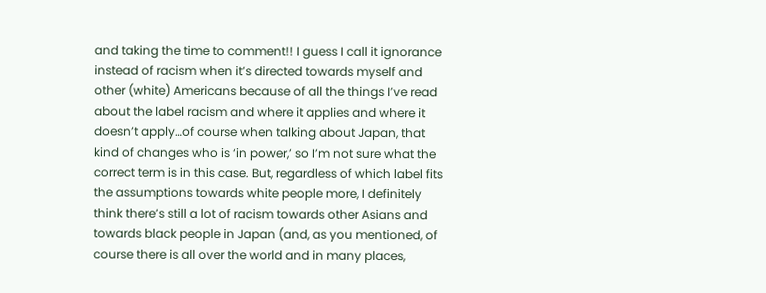and taking the time to comment!! I guess I call it ignorance instead of racism when it’s directed towards myself and other (white) Americans because of all the things I’ve read about the label racism and where it applies and where it doesn’t apply…of course when talking about Japan, that kind of changes who is ‘in power,’ so I’m not sure what the correct term is in this case. But, regardless of which label fits the assumptions towards white people more, I definitely think there’s still a lot of racism towards other Asians and towards black people in Japan (and, as you mentioned, of course there is all over the world and in many places,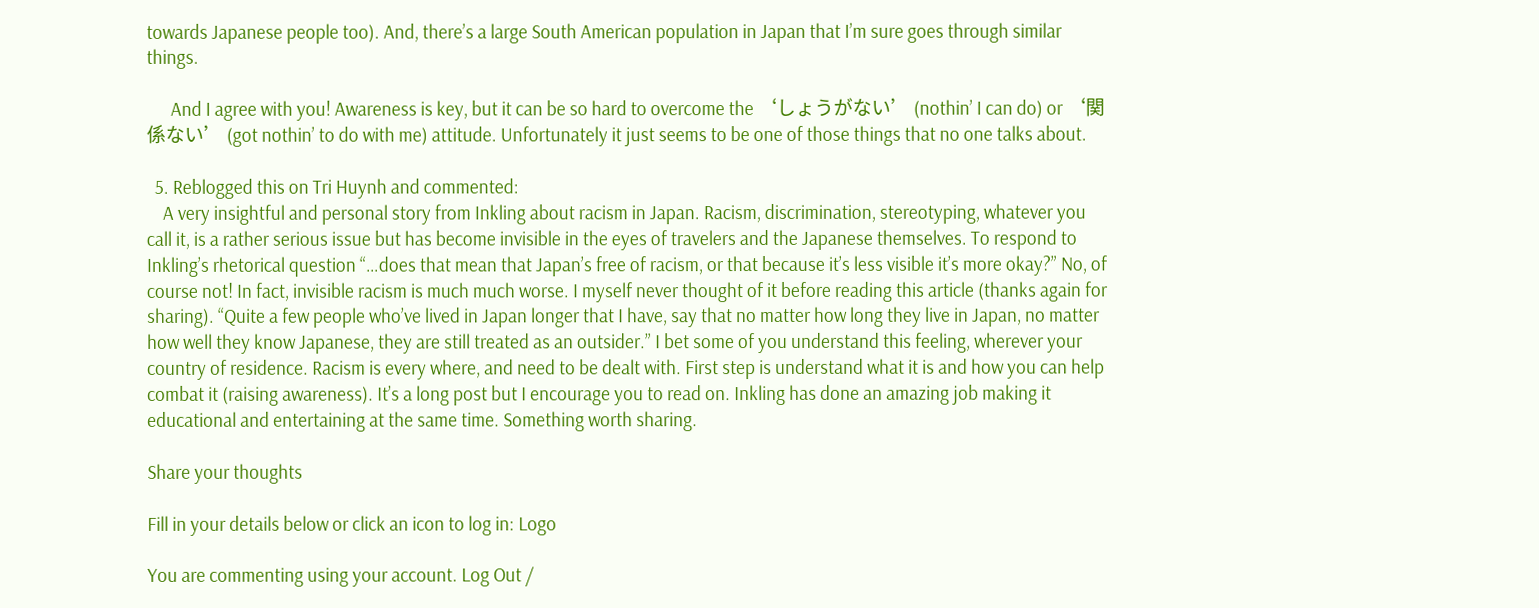towards Japanese people too). And, there’s a large South American population in Japan that I’m sure goes through similar things.

      And I agree with you! Awareness is key, but it can be so hard to overcome the ‘しょうがない’ (nothin’ I can do) or ‘関係ない’ (got nothin’ to do with me) attitude. Unfortunately it just seems to be one of those things that no one talks about.

  5. Reblogged this on Tri Huynh and commented:
    A very insightful and personal story from Inkling about racism in Japan. Racism, discrimination, stereotyping, whatever you call it, is a rather serious issue but has become invisible in the eyes of travelers and the Japanese themselves. To respond to Inkling’s rhetorical question “…does that mean that Japan’s free of racism, or that because it’s less visible it’s more okay?” No, of course not! In fact, invisible racism is much much worse. I myself never thought of it before reading this article (thanks again for sharing). “Quite a few people who’ve lived in Japan longer that I have, say that no matter how long they live in Japan, no matter how well they know Japanese, they are still treated as an outsider.” I bet some of you understand this feeling, wherever your country of residence. Racism is every where, and need to be dealt with. First step is understand what it is and how you can help combat it (raising awareness). It’s a long post but I encourage you to read on. Inkling has done an amazing job making it educational and entertaining at the same time. Something worth sharing.

Share your thoughts

Fill in your details below or click an icon to log in: Logo

You are commenting using your account. Log Out /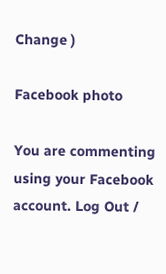Change )

Facebook photo

You are commenting using your Facebook account. Log Out /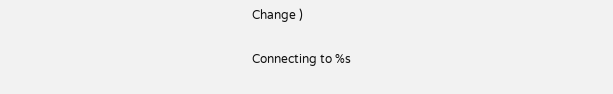Change )

Connecting to %s